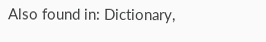Also found in: Dictionary,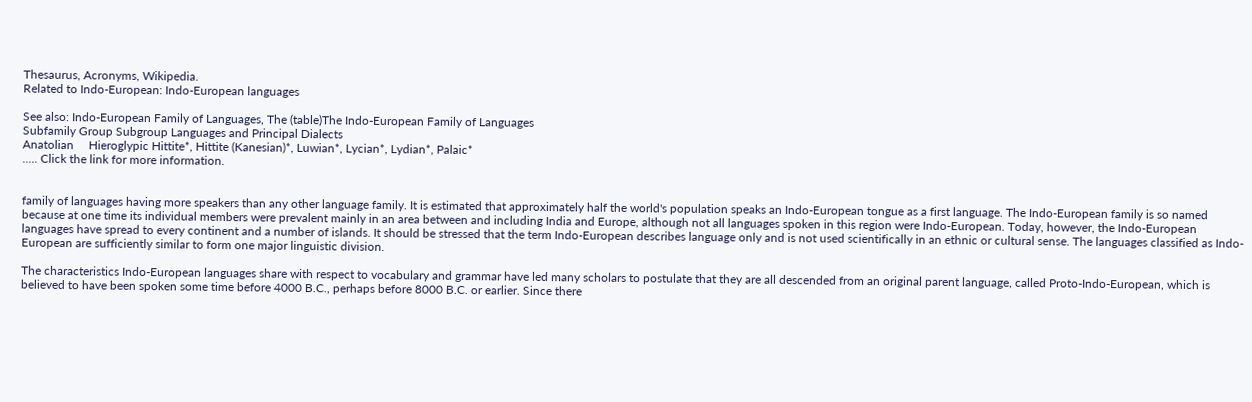Thesaurus, Acronyms, Wikipedia.
Related to Indo-European: Indo-European languages

See also: Indo-European Family of Languages, The (table)The Indo-European Family of Languages
Subfamily Group Subgroup Languages and Principal Dialects
Anatolian     Hieroglypic Hittite*, Hittite (Kanesian)*, Luwian*, Lycian*, Lydian*, Palaic*
..... Click the link for more information.


family of languages having more speakers than any other language family. It is estimated that approximately half the world's population speaks an Indo-European tongue as a first language. The Indo-European family is so named because at one time its individual members were prevalent mainly in an area between and including India and Europe, although not all languages spoken in this region were Indo-European. Today, however, the Indo-European languages have spread to every continent and a number of islands. It should be stressed that the term Indo-European describes language only and is not used scientifically in an ethnic or cultural sense. The languages classified as Indo-European are sufficiently similar to form one major linguistic division.

The characteristics Indo-European languages share with respect to vocabulary and grammar have led many scholars to postulate that they are all descended from an original parent language, called Proto-Indo-European, which is believed to have been spoken some time before 4000 B.C., perhaps before 8000 B.C. or earlier. Since there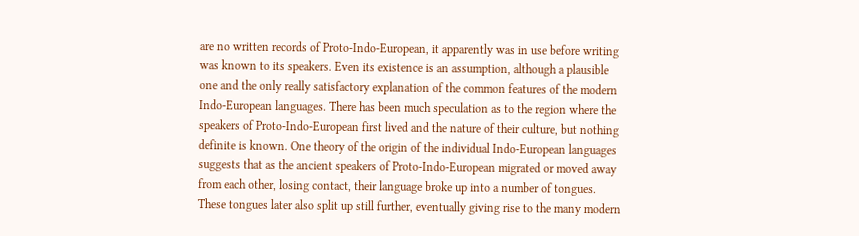are no written records of Proto-Indo-European, it apparently was in use before writing was known to its speakers. Even its existence is an assumption, although a plausible one and the only really satisfactory explanation of the common features of the modern Indo-European languages. There has been much speculation as to the region where the speakers of Proto-Indo-European first lived and the nature of their culture, but nothing definite is known. One theory of the origin of the individual Indo-European languages suggests that as the ancient speakers of Proto-Indo-European migrated or moved away from each other, losing contact, their language broke up into a number of tongues. These tongues later also split up still further, eventually giving rise to the many modern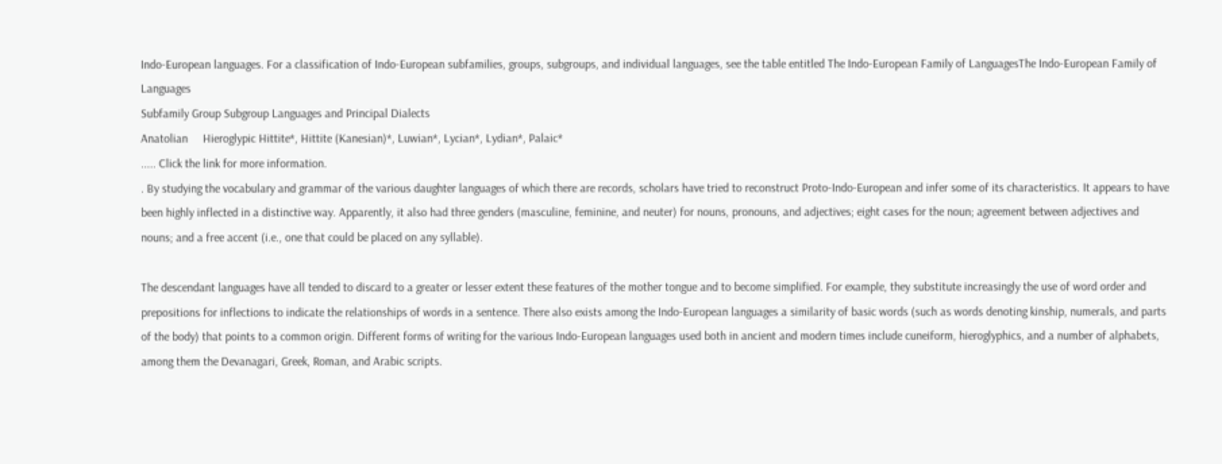Indo-European languages. For a classification of Indo-European subfamilies, groups, subgroups, and individual languages, see the table entitled The Indo-European Family of LanguagesThe Indo-European Family of Languages
Subfamily Group Subgroup Languages and Principal Dialects
Anatolian     Hieroglypic Hittite*, Hittite (Kanesian)*, Luwian*, Lycian*, Lydian*, Palaic*
..... Click the link for more information.
. By studying the vocabulary and grammar of the various daughter languages of which there are records, scholars have tried to reconstruct Proto-Indo-European and infer some of its characteristics. It appears to have been highly inflected in a distinctive way. Apparently, it also had three genders (masculine, feminine, and neuter) for nouns, pronouns, and adjectives; eight cases for the noun; agreement between adjectives and nouns; and a free accent (i.e., one that could be placed on any syllable).

The descendant languages have all tended to discard to a greater or lesser extent these features of the mother tongue and to become simplified. For example, they substitute increasingly the use of word order and prepositions for inflections to indicate the relationships of words in a sentence. There also exists among the Indo-European languages a similarity of basic words (such as words denoting kinship, numerals, and parts of the body) that points to a common origin. Different forms of writing for the various Indo-European languages used both in ancient and modern times include cuneiform, hieroglyphics, and a number of alphabets, among them the Devanagari, Greek, Roman, and Arabic scripts.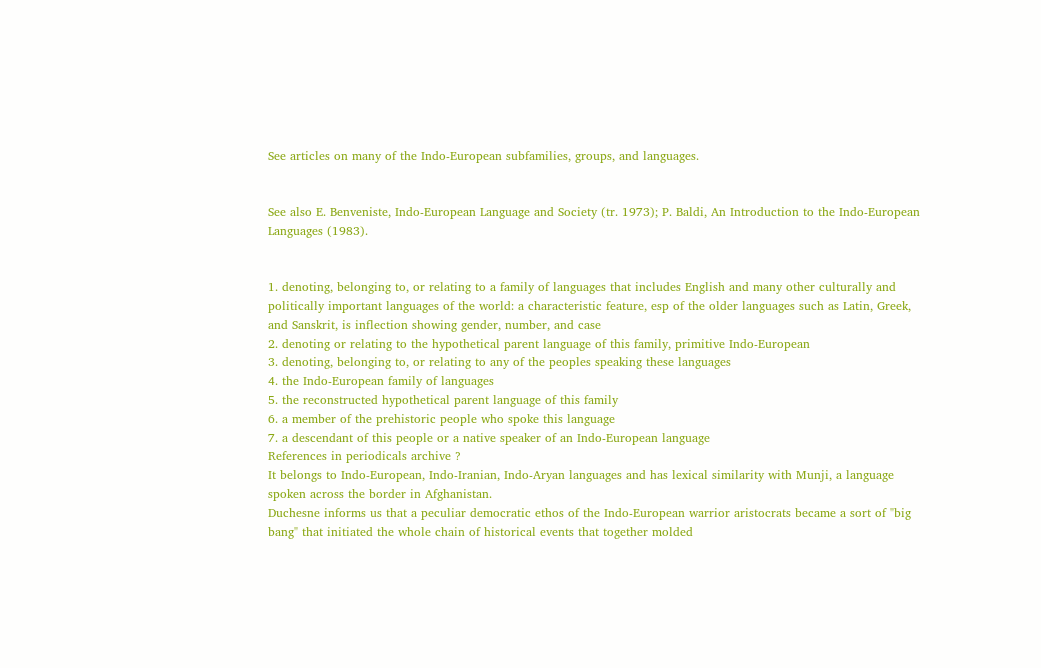See articles on many of the Indo-European subfamilies, groups, and languages.


See also E. Benveniste, Indo-European Language and Society (tr. 1973); P. Baldi, An Introduction to the Indo-European Languages (1983).


1. denoting, belonging to, or relating to a family of languages that includes English and many other culturally and politically important languages of the world: a characteristic feature, esp of the older languages such as Latin, Greek, and Sanskrit, is inflection showing gender, number, and case
2. denoting or relating to the hypothetical parent language of this family, primitive Indo-European
3. denoting, belonging to, or relating to any of the peoples speaking these languages
4. the Indo-European family of languages
5. the reconstructed hypothetical parent language of this family
6. a member of the prehistoric people who spoke this language
7. a descendant of this people or a native speaker of an Indo-European language
References in periodicals archive ?
It belongs to Indo-European, Indo-Iranian, Indo-Aryan languages and has lexical similarity with Munji, a language spoken across the border in Afghanistan.
Duchesne informs us that a peculiar democratic ethos of the Indo-European warrior aristocrats became a sort of "big bang" that initiated the whole chain of historical events that together molded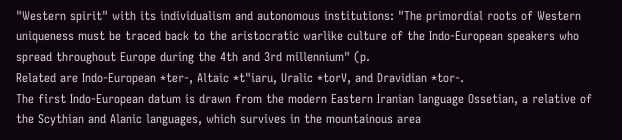"Western spirit" with its individualism and autonomous institutions: "The primordial roots of Western uniqueness must be traced back to the aristocratic warlike culture of the Indo-European speakers who spread throughout Europe during the 4th and 3rd millennium" (p.
Related are Indo-European *ter-, Altaic *t"iaru, Uralic *torV, and Dravidian *tor-.
The first Indo-European datum is drawn from the modern Eastern Iranian language Ossetian, a relative of the Scythian and Alanic languages, which survives in the mountainous area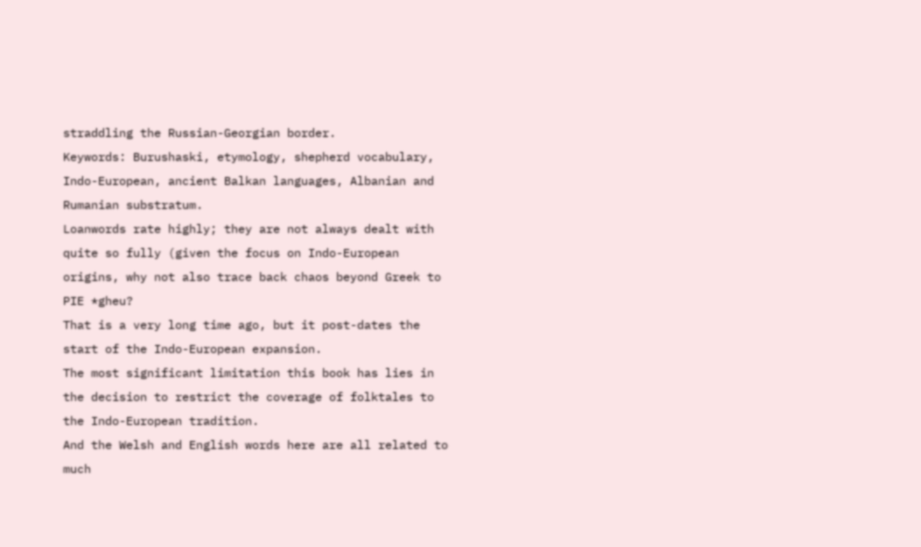straddling the Russian-Georgian border.
Keywords: Burushaski, etymology, shepherd vocabulary, Indo-European, ancient Balkan languages, Albanian and Rumanian substratum.
Loanwords rate highly; they are not always dealt with quite so fully (given the focus on Indo-European origins, why not also trace back chaos beyond Greek to PIE *gheu?
That is a very long time ago, but it post-dates the start of the Indo-European expansion.
The most significant limitation this book has lies in the decision to restrict the coverage of folktales to the Indo-European tradition.
And the Welsh and English words here are all related to much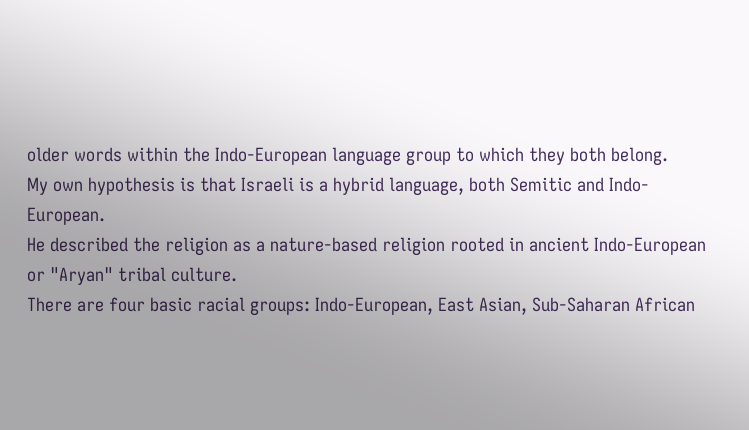older words within the Indo-European language group to which they both belong.
My own hypothesis is that Israeli is a hybrid language, both Semitic and Indo-European.
He described the religion as a nature-based religion rooted in ancient Indo-European or "Aryan" tribal culture.
There are four basic racial groups: Indo-European, East Asian, Sub-Saharan African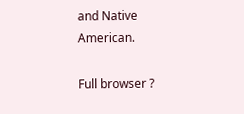and Native American.

Full browser ?